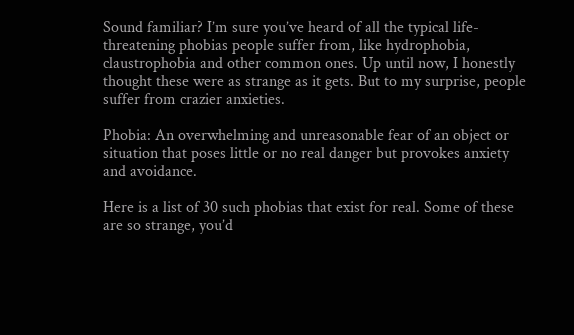Sound familiar? I’m sure you’ve heard of all the typical life-threatening phobias people suffer from, like hydrophobia, claustrophobia and other common ones. Up until now, I honestly thought these were as strange as it gets. But to my surprise, people suffer from crazier anxieties.

Phobia: An overwhelming and unreasonable fear of an object or situation that poses little or no real danger but provokes anxiety and avoidance.

Here is a list of 30 such phobias that exist for real. Some of these are so strange, you’d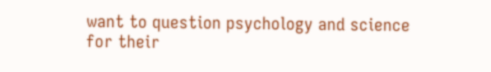want to question psychology and science for their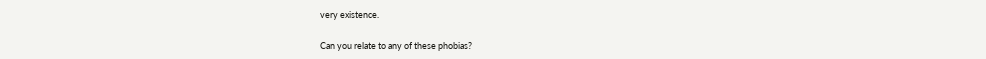very existence.

Can you relate to any of these phobias?